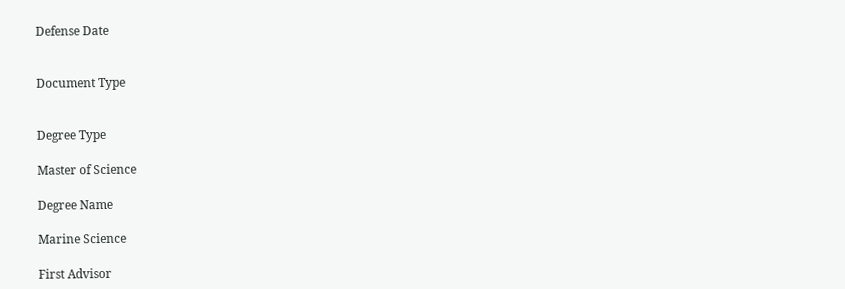Defense Date


Document Type


Degree Type

Master of Science

Degree Name

Marine Science

First Advisor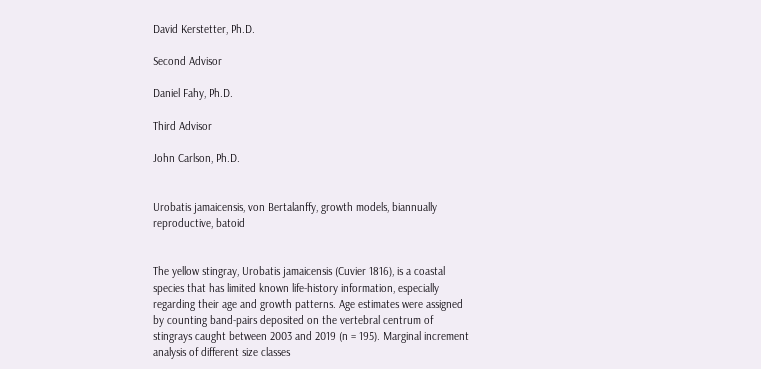David Kerstetter, Ph.D.

Second Advisor

Daniel Fahy, Ph.D.

Third Advisor

John Carlson, Ph.D.


Urobatis jamaicensis, von Bertalanffy, growth models, biannually reproductive, batoid


The yellow stingray, Urobatis jamaicensis (Cuvier 1816), is a coastal species that has limited known life-history information, especially regarding their age and growth patterns. Age estimates were assigned by counting band-pairs deposited on the vertebral centrum of stingrays caught between 2003 and 2019 (n = 195). Marginal increment analysis of different size classes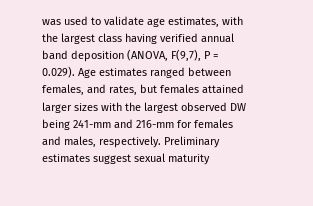was used to validate age estimates, with the largest class having verified annual band deposition (ANOVA, F(9,7), P = 0.029). Age estimates ranged between females, and rates, but females attained larger sizes with the largest observed DW being 241-mm and 216-mm for females and males, respectively. Preliminary estimates suggest sexual maturity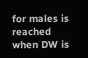for males is reached when DW is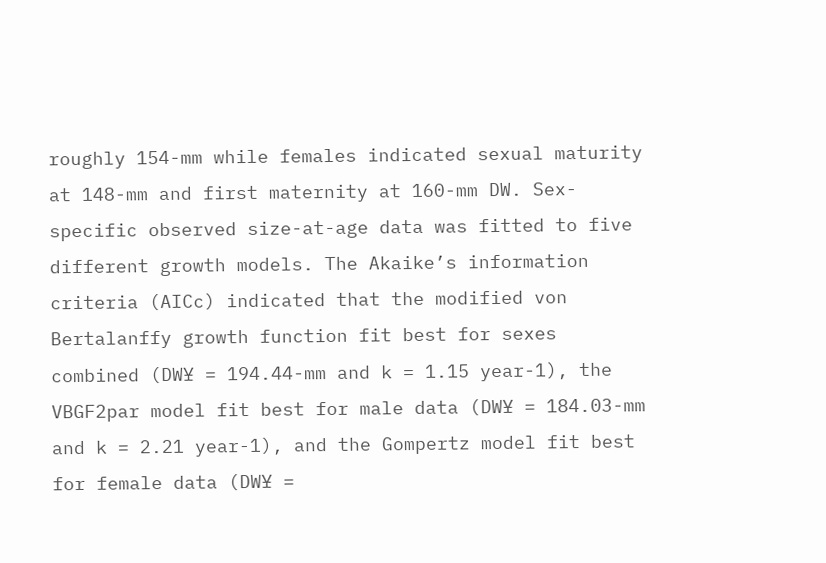roughly 154-mm while females indicated sexual maturity at 148-mm and first maternity at 160-mm DW. Sex-specific observed size-at-age data was fitted to five different growth models. The Akaike’s information criteria (AICc) indicated that the modified von Bertalanffy growth function fit best for sexes combined (DW¥ = 194.44-mm and k = 1.15 year-1), the VBGF2par model fit best for male data (DW¥ = 184.03-mm and k = 2.21 year-1), and the Gompertz model fit best for female data (DW¥ =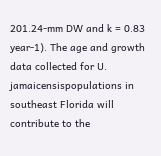201.24-mm DW and k = 0.83 year-1). The age and growth data collected for U. jamaicensispopulations in southeast Florida will contribute to the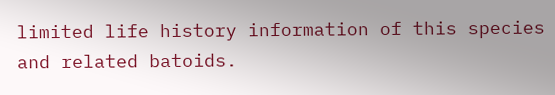limited life history information of this species and related batoids.